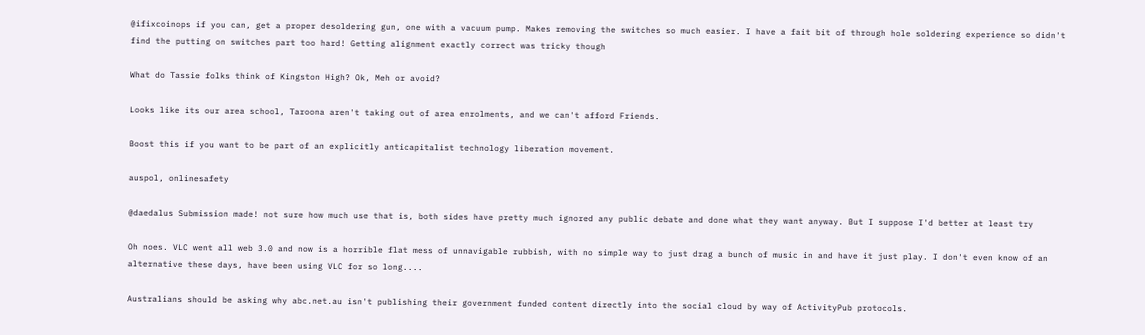@ifixcoinops if you can, get a proper desoldering gun, one with a vacuum pump. Makes removing the switches so much easier. I have a fait bit of through hole soldering experience so didn't find the putting on switches part too hard! Getting alignment exactly correct was tricky though

What do Tassie folks think of Kingston High? Ok, Meh or avoid?

Looks like its our area school, Taroona aren't taking out of area enrolments, and we can't afford Friends.

Boost this if you want to be part of an explicitly anticapitalist technology liberation movement.

auspol, onlinesafety

@daedalus Submission made! not sure how much use that is, both sides have pretty much ignored any public debate and done what they want anyway. But I suppose I'd better at least try

Oh noes. VLC went all web 3.0 and now is a horrible flat mess of unnavigable rubbish, with no simple way to just drag a bunch of music in and have it just play. I don't even know of an alternative these days, have been using VLC for so long....

Australians should be asking why abc.net.au isn't publishing their government funded content directly into the social cloud by way of ActivityPub protocols.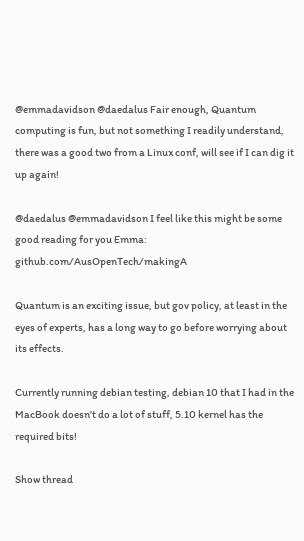@emmadavidson @daedalus Fair enough, Quantum computing is fun, but not something I readily understand, there was a good two from a Linux conf, will see if I can dig it up again!

@daedalus @emmadavidson I feel like this might be some good reading for you Emma: github.com/AusOpenTech/makingA

Quantum is an exciting issue, but gov policy, at least in the eyes of experts, has a long way to go before worrying about its effects.

Currently running debian testing, debian 10 that I had in the MacBook doesn't do a lot of stuff, 5.10 kernel has the required bits!

Show thread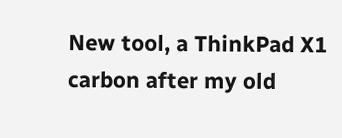New tool, a ThinkPad X1 carbon after my old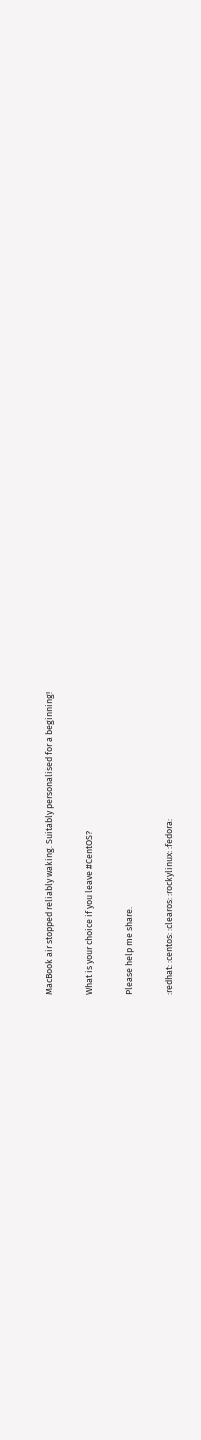MacBook air stopped reliably waking. Suitably personalised for a beginning!

What is your choice if you leave #CentOS?

Please help me share.

:redhat: :centos: :clearos: :rockylinux: :fedora: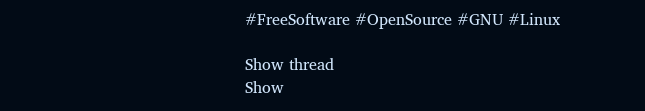#FreeSoftware #OpenSource #GNU #Linux

Show thread
Show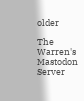older

The Warren's Mastodon Server